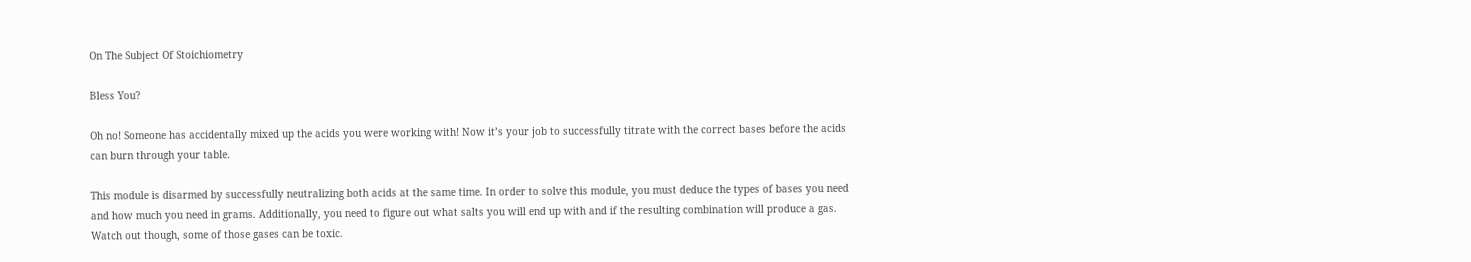On The Subject Of Stoichiometry

Bless You?

Oh no! Someone has accidentally mixed up the acids you were working with! Now it’s your job to successfully titrate with the correct bases before the acids can burn through your table.

This module is disarmed by successfully neutralizing both acids at the same time. In order to solve this module, you must deduce the types of bases you need and how much you need in grams. Additionally, you need to figure out what salts you will end up with and if the resulting combination will produce a gas. Watch out though, some of those gases can be toxic.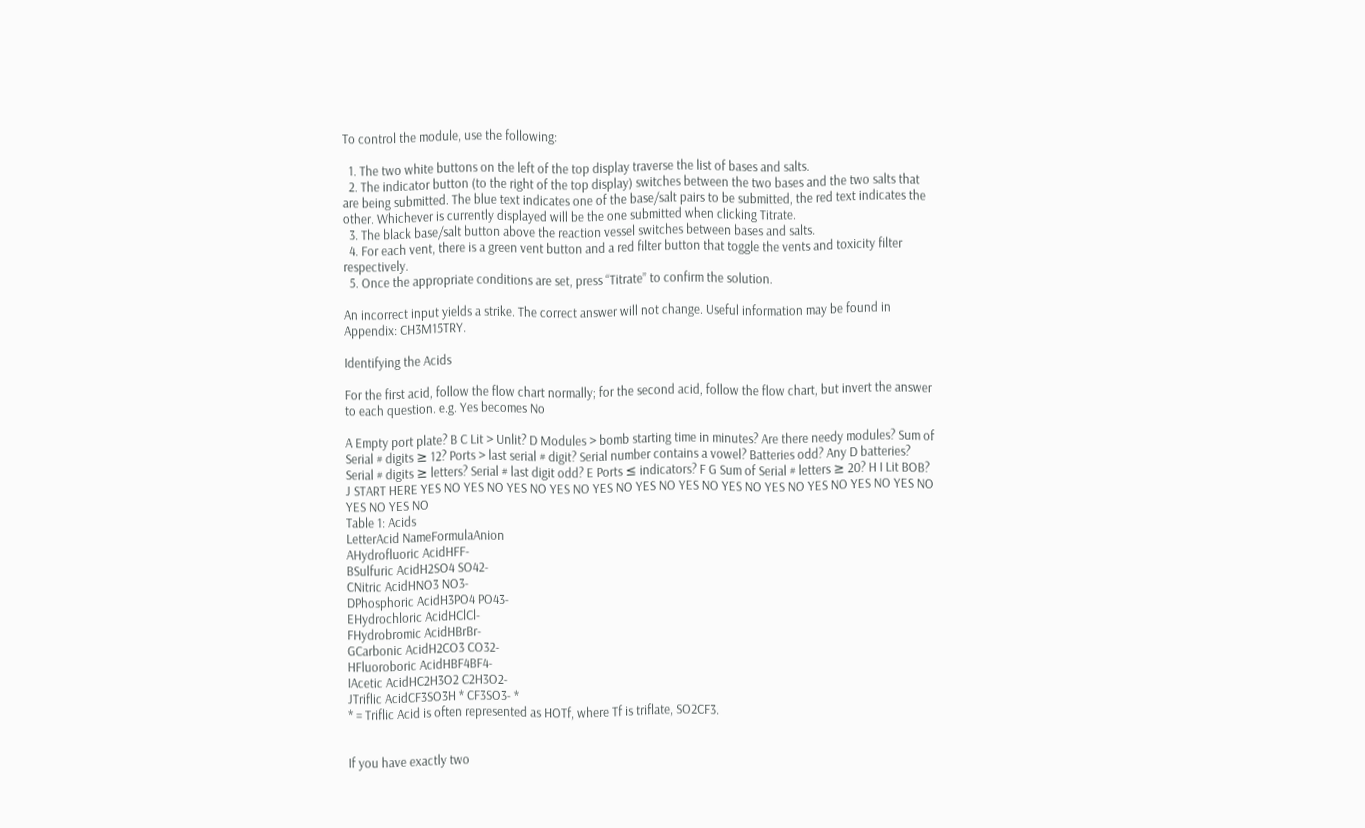To control the module, use the following:

  1. The two white buttons on the left of the top display traverse the list of bases and salts.
  2. The indicator button (to the right of the top display) switches between the two bases and the two salts that are being submitted. The blue text indicates one of the base/salt pairs to be submitted, the red text indicates the other. Whichever is currently displayed will be the one submitted when clicking Titrate.
  3. The black base/salt button above the reaction vessel switches between bases and salts.
  4. For each vent, there is a green vent button and a red filter button that toggle the vents and toxicity filter respectively.
  5. Once the appropriate conditions are set, press “Titrate” to confirm the solution.

An incorrect input yields a strike. The correct answer will not change. Useful information may be found in Appendix: CH3M15TRY.

Identifying the Acids

For the first acid, follow the flow chart normally; for the second acid, follow the flow chart, but invert the answer to each question. e.g. Yes becomes No

A Empty port plate? B C Lit > Unlit? D Modules > bomb starting time in minutes? Are there needy modules? Sum of Serial # digits ≥ 12? Ports > last serial # digit? Serial number contains a vowel? Batteries odd? Any D batteries? Serial # digits ≥ letters? Serial # last digit odd? E Ports ≤ indicators? F G Sum of Serial # letters ≥ 20? H I Lit BOB? J START HERE YES NO YES NO YES NO YES NO YES NO YES NO YES NO YES NO YES NO YES NO YES NO YES NO YES NO YES NO
Table 1: Acids
LetterAcid NameFormulaAnion
AHydrofluoric AcidHFF-
BSulfuric AcidH2SO4 SO42-
CNitric AcidHNO3 NO3-
DPhosphoric AcidH3PO4 PO43-
EHydrochloric AcidHClCl-
FHydrobromic AcidHBrBr-
GCarbonic AcidH2CO3 CO32-
HFluoroboric AcidHBF4BF4-
IAcetic AcidHC2H3O2 C2H3O2-
JTriflic AcidCF3SO3H * CF3SO3- *
* = Triflic Acid is often represented as HOTf, where Tf is triflate, SO2CF3.


If you have exactly two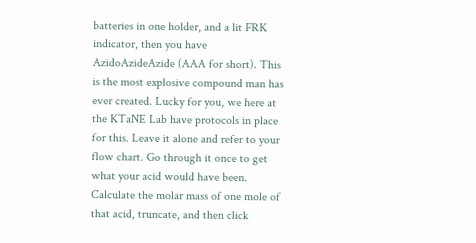batteries in one holder, and a lit FRK indicator, then you have AzidoAzideAzide (AAA for short). This is the most explosive compound man has ever created. Lucky for you, we here at the KTaNE Lab have protocols in place for this. Leave it alone and refer to your flow chart. Go through it once to get what your acid would have been. Calculate the molar mass of one mole of that acid, truncate, and then click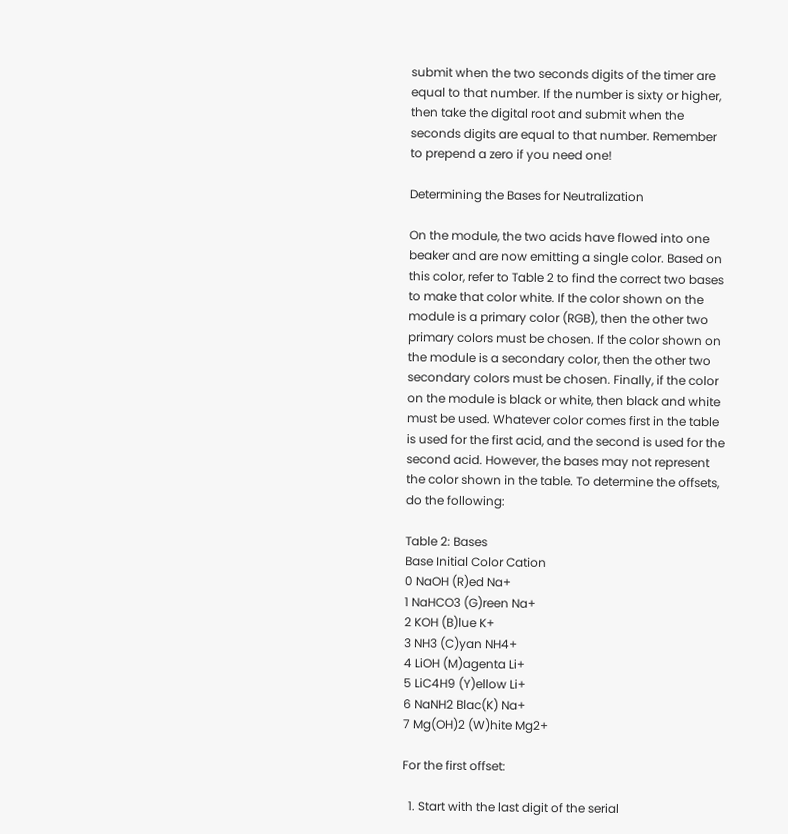submit when the two seconds digits of the timer are equal to that number. If the number is sixty or higher, then take the digital root and submit when the seconds digits are equal to that number. Remember to prepend a zero if you need one!

Determining the Bases for Neutralization

On the module, the two acids have flowed into one beaker and are now emitting a single color. Based on this color, refer to Table 2 to find the correct two bases to make that color white. If the color shown on the module is a primary color (RGB), then the other two primary colors must be chosen. If the color shown on the module is a secondary color, then the other two secondary colors must be chosen. Finally, if the color on the module is black or white, then black and white must be used. Whatever color comes first in the table is used for the first acid, and the second is used for the second acid. However, the bases may not represent the color shown in the table. To determine the offsets, do the following:

Table 2: Bases
Base Initial Color Cation
0 NaOH (R)ed Na+
1 NaHCO3 (G)reen Na+
2 KOH (B)lue K+
3 NH3 (C)yan NH4+
4 LiOH (M)agenta Li+
5 LiC4H9 (Y)ellow Li+
6 NaNH2 Blac(K) Na+
7 Mg(OH)2 (W)hite Mg2+

For the first offset:

  1. Start with the last digit of the serial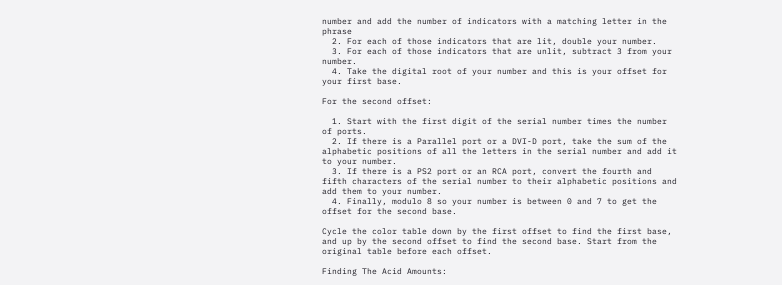number and add the number of indicators with a matching letter in the phrase
  2. For each of those indicators that are lit, double your number.
  3. For each of those indicators that are unlit, subtract 3 from your number.
  4. Take the digital root of your number and this is your offset for your first base.

For the second offset:

  1. Start with the first digit of the serial number times the number of ports.
  2. If there is a Parallel port or a DVI-D port, take the sum of the alphabetic positions of all the letters in the serial number and add it to your number.
  3. If there is a PS2 port or an RCA port, convert the fourth and fifth characters of the serial number to their alphabetic positions and add them to your number.
  4. Finally, modulo 8 so your number is between 0 and 7 to get the offset for the second base.

Cycle the color table down by the first offset to find the first base, and up by the second offset to find the second base. Start from the original table before each offset.

Finding The Acid Amounts: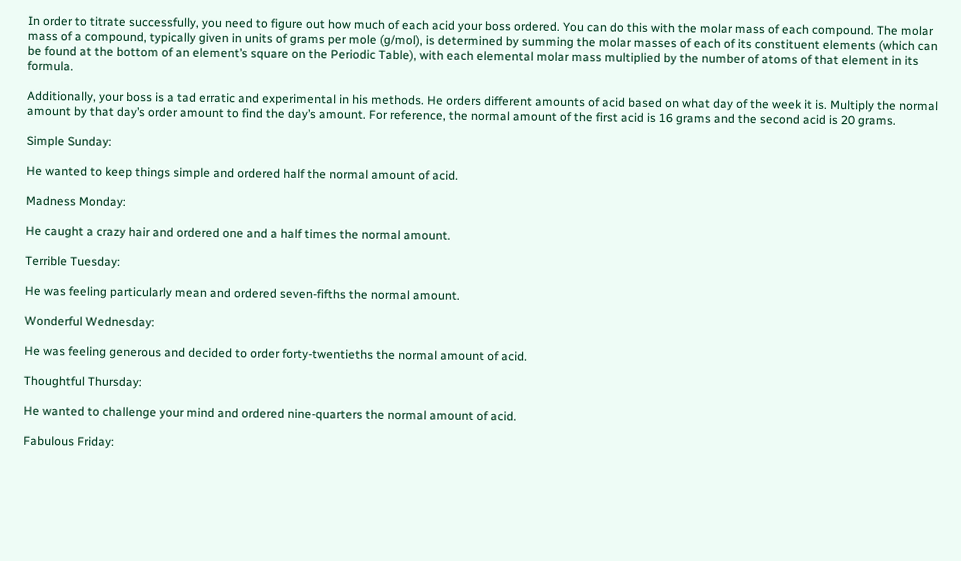In order to titrate successfully, you need to figure out how much of each acid your boss ordered. You can do this with the molar mass of each compound. The molar mass of a compound, typically given in units of grams per mole (g/mol), is determined by summing the molar masses of each of its constituent elements (which can be found at the bottom of an element’s square on the Periodic Table), with each elemental molar mass multiplied by the number of atoms of that element in its formula.

Additionally, your boss is a tad erratic and experimental in his methods. He orders different amounts of acid based on what day of the week it is. Multiply the normal amount by that day’s order amount to find the day’s amount. For reference, the normal amount of the first acid is 16 grams and the second acid is 20 grams.

Simple Sunday:

He wanted to keep things simple and ordered half the normal amount of acid.

Madness Monday:

He caught a crazy hair and ordered one and a half times the normal amount.

Terrible Tuesday:

He was feeling particularly mean and ordered seven-fifths the normal amount.

Wonderful Wednesday:

He was feeling generous and decided to order forty-twentieths the normal amount of acid.

Thoughtful Thursday:

He wanted to challenge your mind and ordered nine-quarters the normal amount of acid.

Fabulous Friday: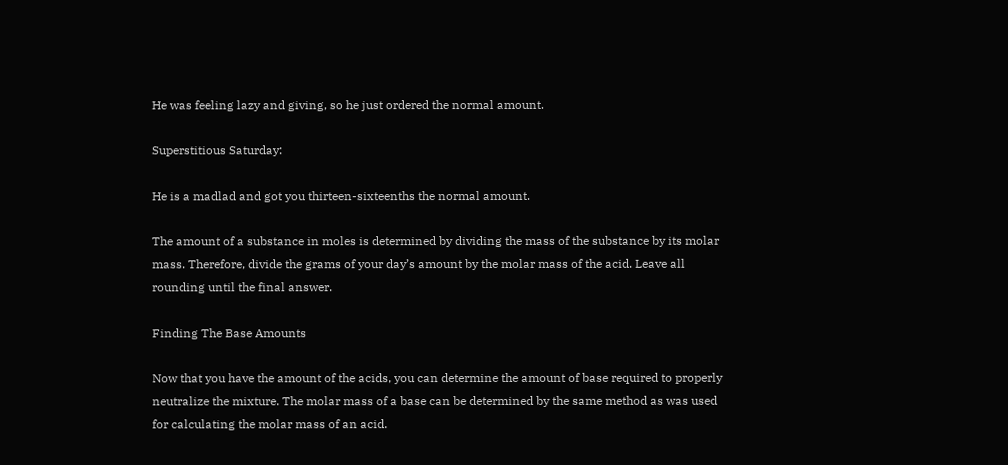He was feeling lazy and giving, so he just ordered the normal amount.

Superstitious Saturday:

He is a madlad and got you thirteen-sixteenths the normal amount.

The amount of a substance in moles is determined by dividing the mass of the substance by its molar mass. Therefore, divide the grams of your day’s amount by the molar mass of the acid. Leave all rounding until the final answer.

Finding The Base Amounts

Now that you have the amount of the acids, you can determine the amount of base required to properly neutralize the mixture. The molar mass of a base can be determined by the same method as was used for calculating the molar mass of an acid.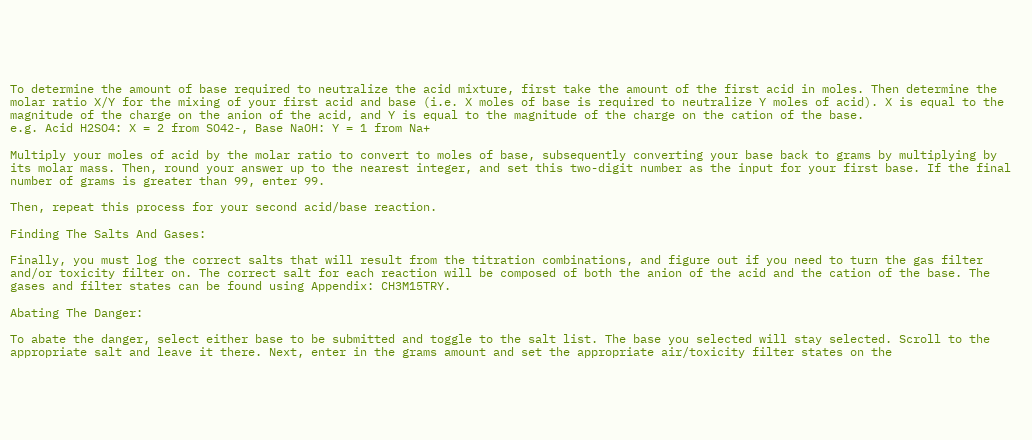To determine the amount of base required to neutralize the acid mixture, first take the amount of the first acid in moles. Then determine the molar ratio X/Y for the mixing of your first acid and base (i.e. X moles of base is required to neutralize Y moles of acid). X is equal to the magnitude of the charge on the anion of the acid, and Y is equal to the magnitude of the charge on the cation of the base.
e.g. Acid H2SO4: X = 2 from SO42-, Base NaOH: Y = 1 from Na+

Multiply your moles of acid by the molar ratio to convert to moles of base, subsequently converting your base back to grams by multiplying by its molar mass. Then, round your answer up to the nearest integer, and set this two-digit number as the input for your first base. If the final number of grams is greater than 99, enter 99.

Then, repeat this process for your second acid/base reaction.

Finding The Salts And Gases:

Finally, you must log the correct salts that will result from the titration combinations, and figure out if you need to turn the gas filter and/or toxicity filter on. The correct salt for each reaction will be composed of both the anion of the acid and the cation of the base. The gases and filter states can be found using Appendix: CH3M15TRY.

Abating The Danger:

To abate the danger, select either base to be submitted and toggle to the salt list. The base you selected will stay selected. Scroll to the appropriate salt and leave it there. Next, enter in the grams amount and set the appropriate air/toxicity filter states on the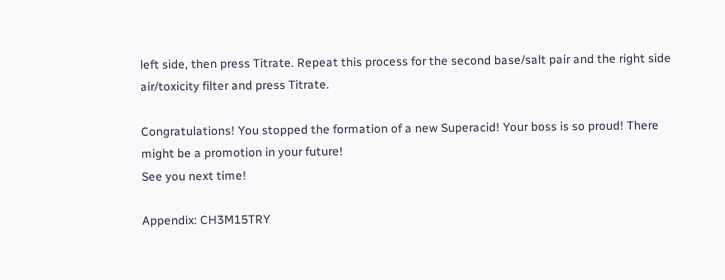left side, then press Titrate. Repeat this process for the second base/salt pair and the right side air/toxicity filter and press Titrate.

Congratulations! You stopped the formation of a new Superacid! Your boss is so proud! There might be a promotion in your future!
See you next time!

Appendix: CH3M15TRY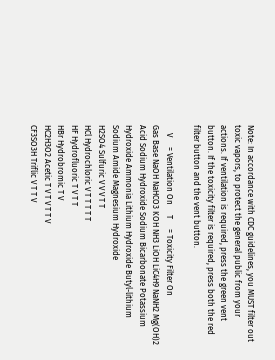Note: In accordance with CDC guidelines, you MUST filter out toxic vapors, to protect the general public from your actions. If ventilation is required, press the green vent button. If the toxicity filter is required, press both the red filter button and the vent button.

    V     = Ventilation On     T     = Toxicity Filter On
Gas Base NaOH NaHCO3 KOH NH3 LiOH LiC4H9 NaNH2 Mg(OH)2
Acid Sodium Hydroxide Sodium Bicarbonate Potassium Hydroxide Ammonia Lithium Hydroxide Butyl-lithium Sodium Amide Magnesium Hydroxide
H2SO4 Sulfuric V V V T T
HCl Hydrochloric V T T T T T
HF Hydrofluoric T V T T
HBr Hydrobromic T V
HC2H3O2 Acetic T V T V T T V
CF3SO3H Triflic V T T V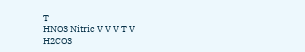T
HNO3 Nitric V V V T V
H2CO3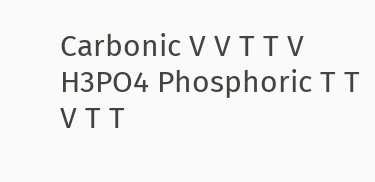Carbonic V V T T V
H3PO4 Phosphoric T T V T T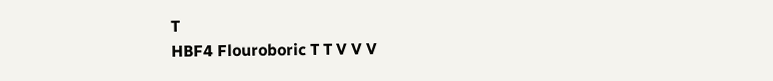T
HBF4 Flouroboric T T V V V